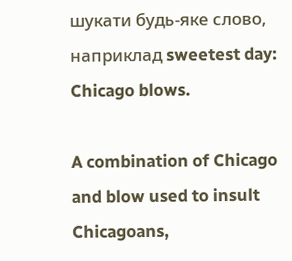шукати будь-яке слово, наприклад sweetest day:
Chicago blows.

A combination of Chicago and blow used to insult Chicagoans,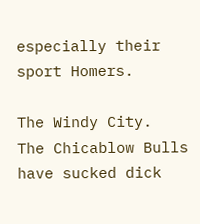especially their sport Homers.

The Windy City.
The Chicablow Bulls have sucked dick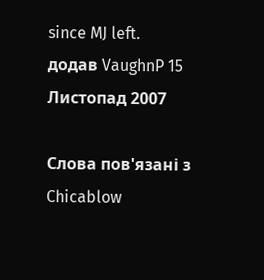since MJ left.
додав VaughnP 15 Листопад 2007

Слова пов'язані з Chicablow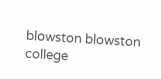blowston blowston college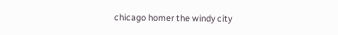chicago homer the windy city